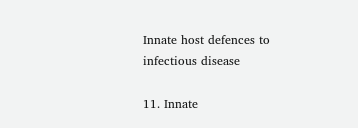Innate host defences to infectious disease

11. Innate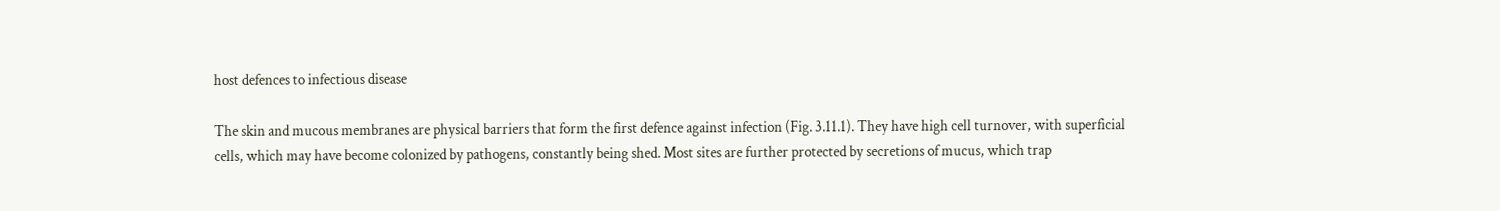host defences to infectious disease

The skin and mucous membranes are physical barriers that form the first defence against infection (Fig. 3.11.1). They have high cell turnover, with superficial cells, which may have become colonized by pathogens, constantly being shed. Most sites are further protected by secretions of mucus, which trap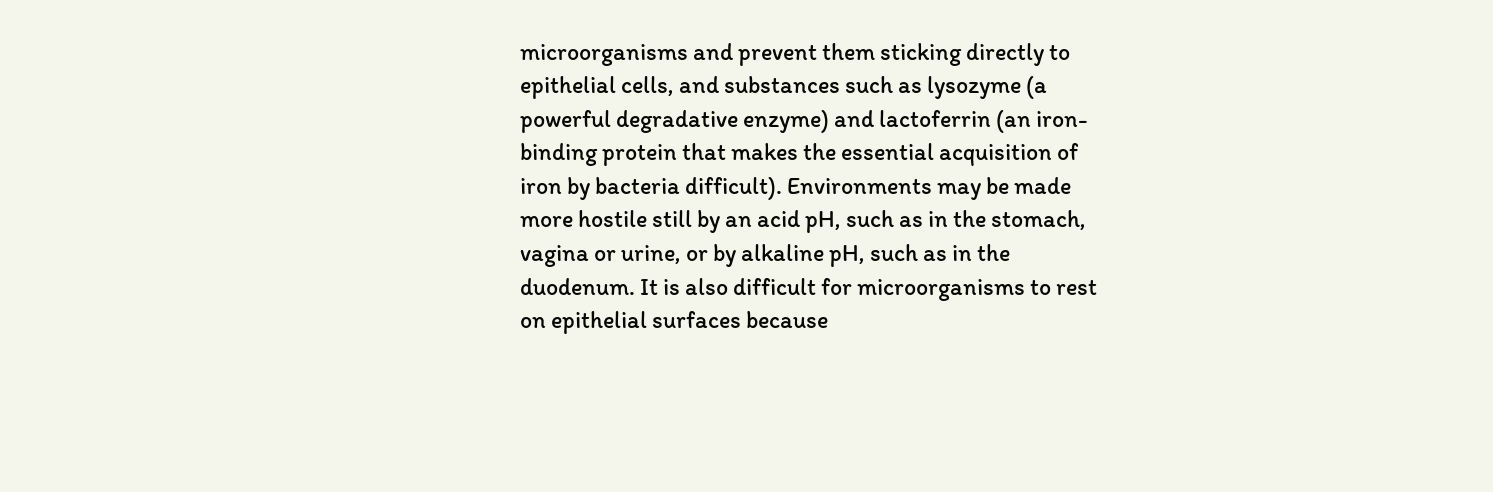microorganisms and prevent them sticking directly to epithelial cells, and substances such as lysozyme (a powerful degradative enzyme) and lactoferrin (an iron-binding protein that makes the essential acquisition of iron by bacteria difficult). Environments may be made more hostile still by an acid pH, such as in the stomach, vagina or urine, or by alkaline pH, such as in the duodenum. It is also difficult for microorganisms to rest on epithelial surfaces because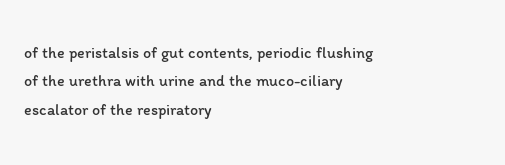of the peristalsis of gut contents, periodic flushing of the urethra with urine and the muco-ciliary escalator of the respiratory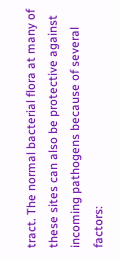tract. The normal bacterial flora at many of these sites can also be protective against incoming pathogens because of several factors: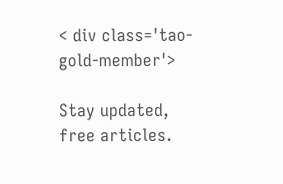< div class='tao-gold-member'>

Stay updated, free articles.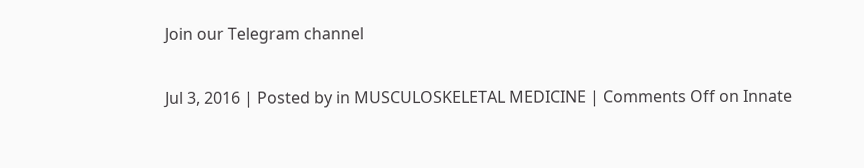Join our Telegram channel

Jul 3, 2016 | Posted by in MUSCULOSKELETAL MEDICINE | Comments Off on Innate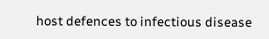host defences to infectious disease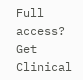Full access? Get Clinical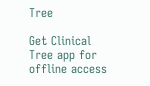Tree

Get Clinical Tree app for offline access